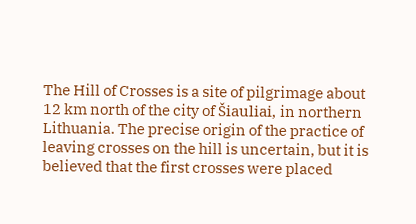The Hill of Crosses is a site of pilgrimage about 12 km north of the city of Šiauliai, in northern Lithuania. The precise origin of the practice of leaving crosses on the hill is uncertain, but it is believed that the first crosses were placed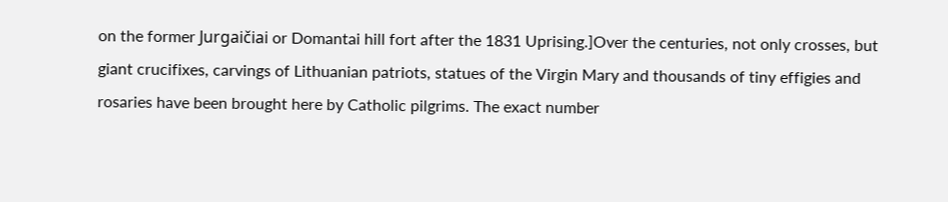on the former Jurgaičiai or Domantai hill fort after the 1831 Uprising.]Over the centuries, not only crosses, but giant crucifixes, carvings of Lithuanian patriots, statues of the Virgin Mary and thousands of tiny effigies and rosaries have been brought here by Catholic pilgrims. The exact number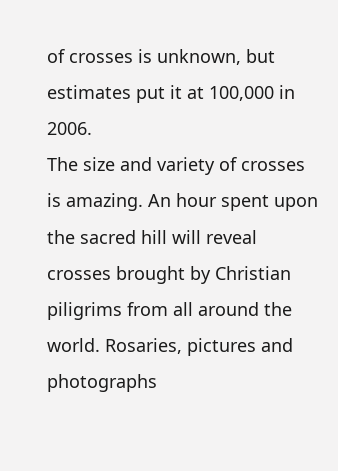of crosses is unknown, but estimates put it at 100,000 in 2006.
The size and variety of crosses is amazing. An hour spent upon the sacred hill will reveal crosses brought by Christian piligrims from all around the world. Rosaries, pictures and photographs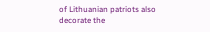of Lithuanian patriots also decorate the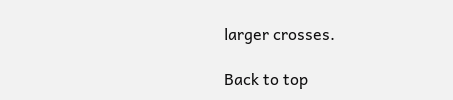larger crosses.

Back to top